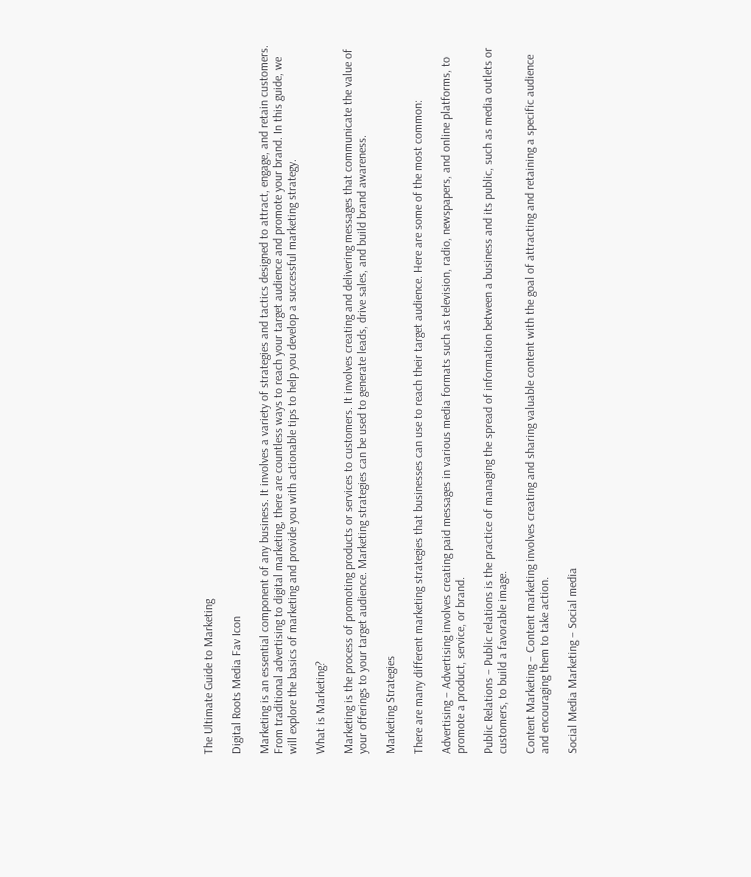The Ultimate Guide to Marketing

Digital Roots Media Fav Icon

Marketing is an essential component of any business. It involves a variety of strategies and tactics designed to attract, engage, and retain customers. From traditional advertising to digital marketing, there are countless ways to reach your target audience and promote your brand. In this guide, we will explore the basics of marketing and provide you with actionable tips to help you develop a successful marketing strategy.

What is Marketing?

Marketing is the process of promoting products or services to customers. It involves creating and delivering messages that communicate the value of your offerings to your target audience. Marketing strategies can be used to generate leads, drive sales, and build brand awareness.

Marketing Strategies

There are many different marketing strategies that businesses can use to reach their target audience. Here are some of the most common:

Advertising – Advertising involves creating paid messages in various media formats such as television, radio, newspapers, and online platforms, to promote a product, service, or brand.

Public Relations – Public relations is the practice of managing the spread of information between a business and its public, such as media outlets or customers, to build a favorable image.

Content Marketing – Content marketing involves creating and sharing valuable content with the goal of attracting and retaining a specific audience and encouraging them to take action.

Social Media Marketing – Social media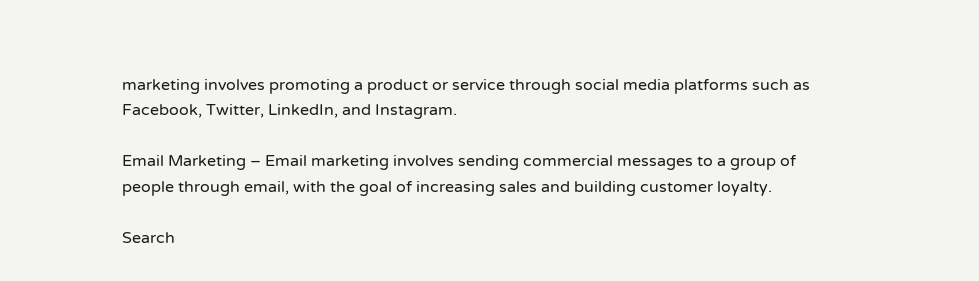marketing involves promoting a product or service through social media platforms such as Facebook, Twitter, LinkedIn, and Instagram.

Email Marketing – Email marketing involves sending commercial messages to a group of people through email, with the goal of increasing sales and building customer loyalty.

Search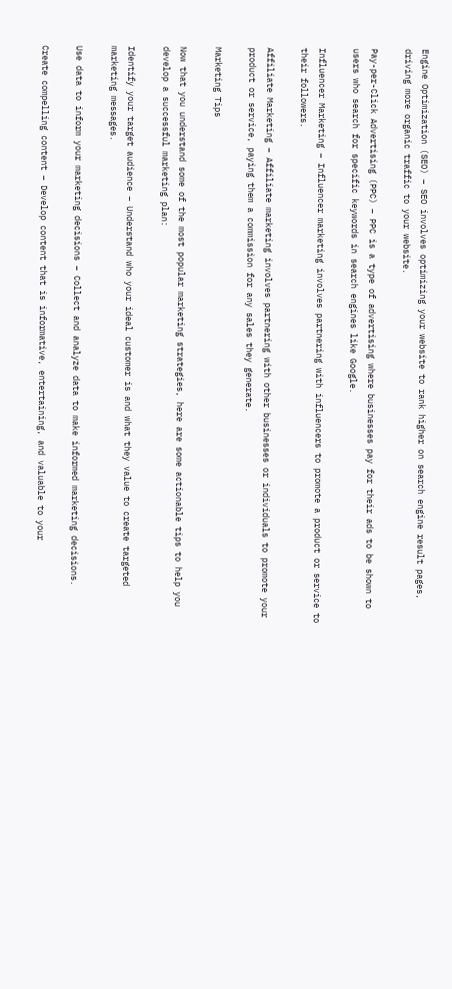Engine Optimization (SEO) – SEO involves optimizing your website to rank higher on search engine result pages, driving more organic traffic to your website.

Pay-per-Click Advertising (PPC) – PPC is a type of advertising where businesses pay for their ads to be shown to users who search for specific keywords in search engines like Google.

Influencer Marketing – Influencer marketing involves partnering with influencers to promote a product or service to their followers.

Affiliate Marketing – Affiliate marketing involves partnering with other businesses or individuals to promote your product or service, paying them a commission for any sales they generate.

Marketing Tips

Now that you understand some of the most popular marketing strategies, here are some actionable tips to help you develop a successful marketing plan:

Identify your target audience – Understand who your ideal customer is and what they value to create targeted marketing messages.

Use data to inform your marketing decisions – Collect and analyze data to make informed marketing decisions.

Create compelling content – Develop content that is informative, entertaining, and valuable to your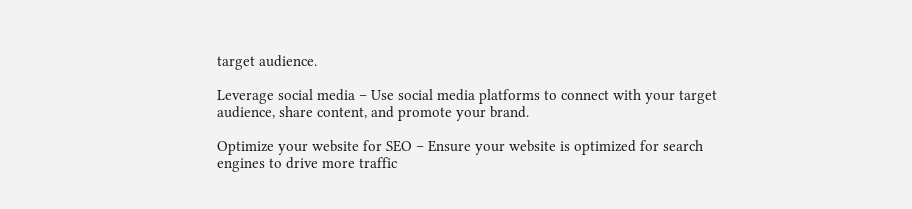target audience.

Leverage social media – Use social media platforms to connect with your target audience, share content, and promote your brand.

Optimize your website for SEO – Ensure your website is optimized for search engines to drive more traffic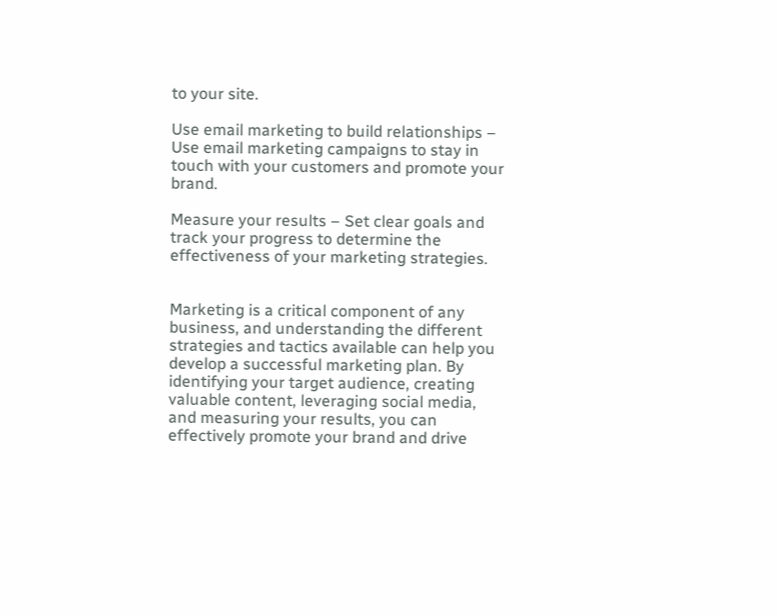to your site.

Use email marketing to build relationships – Use email marketing campaigns to stay in touch with your customers and promote your brand.

Measure your results – Set clear goals and track your progress to determine the effectiveness of your marketing strategies.


Marketing is a critical component of any business, and understanding the different strategies and tactics available can help you develop a successful marketing plan. By identifying your target audience, creating valuable content, leveraging social media, and measuring your results, you can effectively promote your brand and drive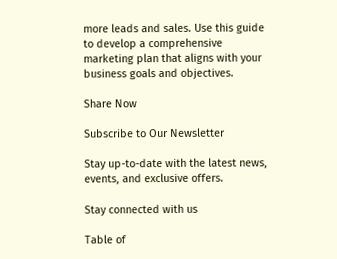more leads and sales. Use this guide to develop a comprehensive marketing plan that aligns with your business goals and objectives.

Share Now

Subscribe to Our Newsletter

Stay up-to-date with the latest news, events, and exclusive offers.

Stay connected with us

Table of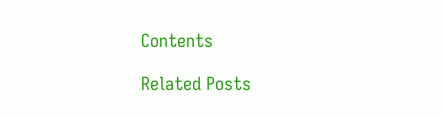Contents

Related Posts